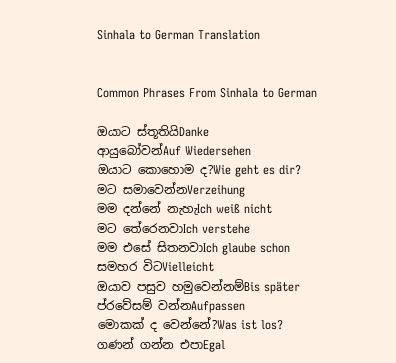Sinhala to German Translation


Common Phrases From Sinhala to German

ඔයාට ස්තූතියිDanke
ආයුබෝවන්Auf Wiedersehen
ඔයාට කොහොම ද?Wie geht es dir?
මට සමාවෙන්නVerzeihung
මම දන්නේ නැහැIch weiß nicht
මට තේරෙනවාIch verstehe
මම එසේ සිතනවාIch glaube schon
සමහර විටVielleicht
ඔයාව පසුව හමුවෙන්නම්Bis später
ප්රවේසම් වන්නAufpassen
මොකක් ද වෙන්නේ?Was ist los?
ගණන් ගන්න එපාEgal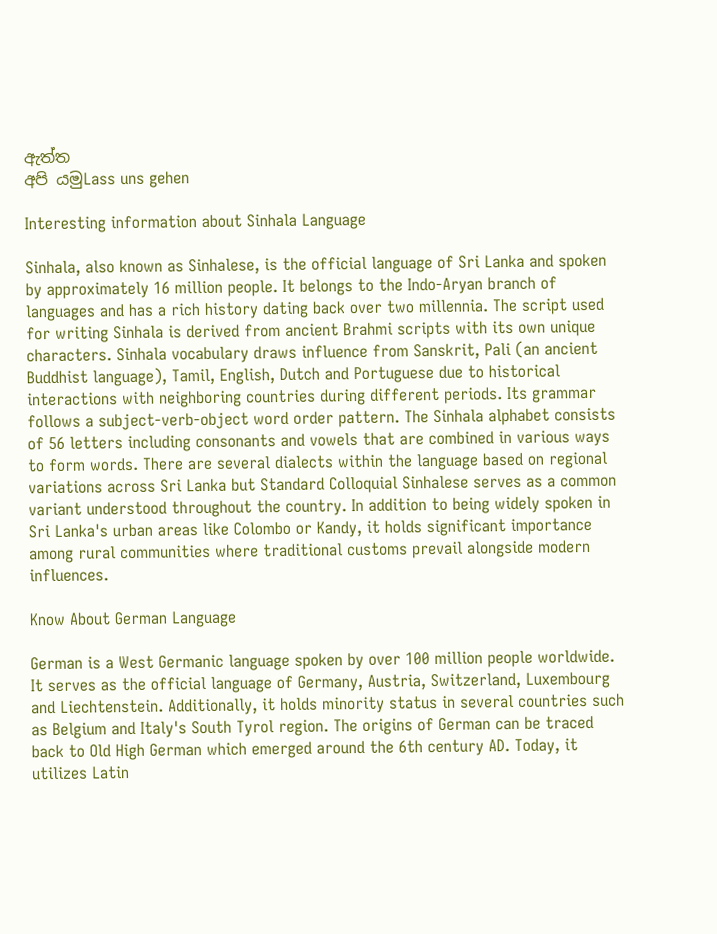ඇත්ත
අපි යමුLass uns gehen

Interesting information about Sinhala Language

Sinhala, also known as Sinhalese, is the official language of Sri Lanka and spoken by approximately 16 million people. It belongs to the Indo-Aryan branch of languages and has a rich history dating back over two millennia. The script used for writing Sinhala is derived from ancient Brahmi scripts with its own unique characters. Sinhala vocabulary draws influence from Sanskrit, Pali (an ancient Buddhist language), Tamil, English, Dutch and Portuguese due to historical interactions with neighboring countries during different periods. Its grammar follows a subject-verb-object word order pattern. The Sinhala alphabet consists of 56 letters including consonants and vowels that are combined in various ways to form words. There are several dialects within the language based on regional variations across Sri Lanka but Standard Colloquial Sinhalese serves as a common variant understood throughout the country. In addition to being widely spoken in Sri Lanka's urban areas like Colombo or Kandy, it holds significant importance among rural communities where traditional customs prevail alongside modern influences.

Know About German Language

German is a West Germanic language spoken by over 100 million people worldwide. It serves as the official language of Germany, Austria, Switzerland, Luxembourg and Liechtenstein. Additionally, it holds minority status in several countries such as Belgium and Italy's South Tyrol region. The origins of German can be traced back to Old High German which emerged around the 6th century AD. Today, it utilizes Latin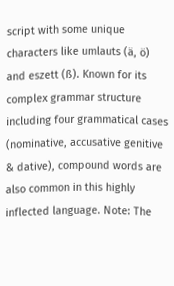script with some unique characters like umlauts (ä, ö) and eszett (ß). Known for its complex grammar structure including four grammatical cases (nominative, accusative genitive & dative), compound words are also common in this highly inflected language. Note: The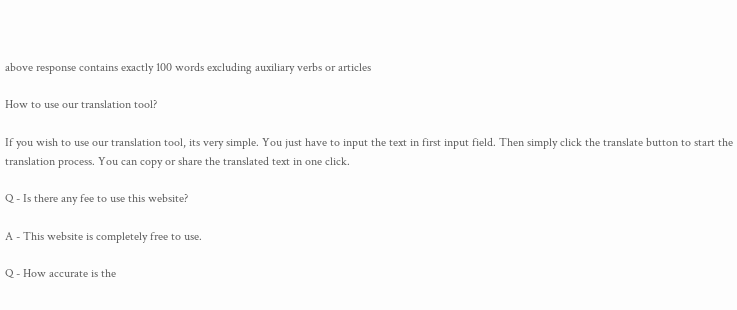above response contains exactly 100 words excluding auxiliary verbs or articles

How to use our translation tool?

If you wish to use our translation tool, its very simple. You just have to input the text in first input field. Then simply click the translate button to start the translation process. You can copy or share the translated text in one click.

Q - Is there any fee to use this website?

A - This website is completely free to use.

Q - How accurate is the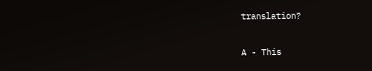translation?

A - This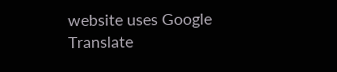website uses Google Translate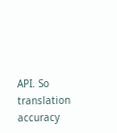API. So translation accuracy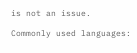is not an issue.

Commonly used languages: